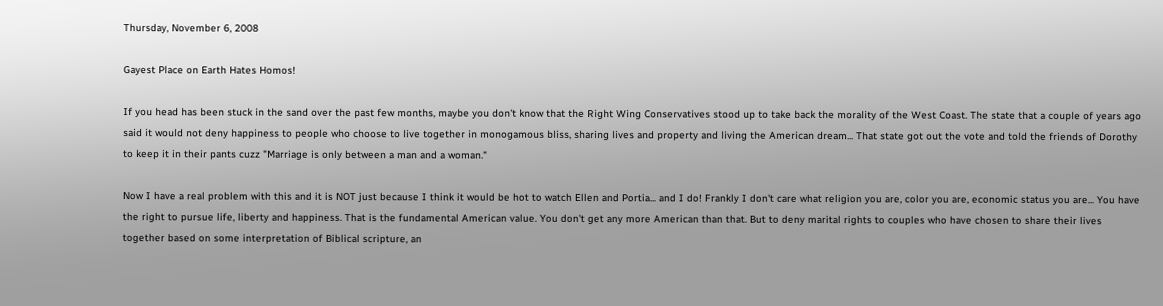Thursday, November 6, 2008

Gayest Place on Earth Hates Homos!

If you head has been stuck in the sand over the past few months, maybe you don't know that the Right Wing Conservatives stood up to take back the morality of the West Coast. The state that a couple of years ago said it would not deny happiness to people who choose to live together in monogamous bliss, sharing lives and property and living the American dream... That state got out the vote and told the friends of Dorothy to keep it in their pants cuzz "Marriage is only between a man and a woman."

Now I have a real problem with this and it is NOT just because I think it would be hot to watch Ellen and Portia... and I do! Frankly I don't care what religion you are, color you are, economic status you are... You have the right to pursue life, liberty and happiness. That is the fundamental American value. You don't get any more American than that. But to deny marital rights to couples who have chosen to share their lives together based on some interpretation of Biblical scripture, an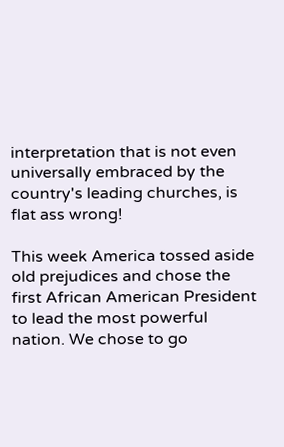interpretation that is not even universally embraced by the country's leading churches, is flat ass wrong!

This week America tossed aside old prejudices and chose the first African American President to lead the most powerful nation. We chose to go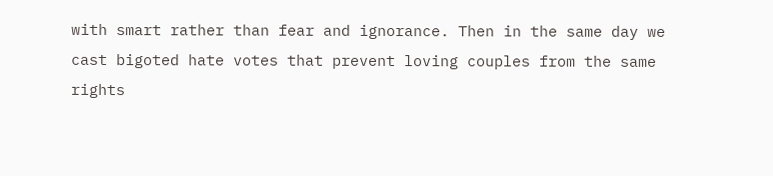with smart rather than fear and ignorance. Then in the same day we cast bigoted hate votes that prevent loving couples from the same rights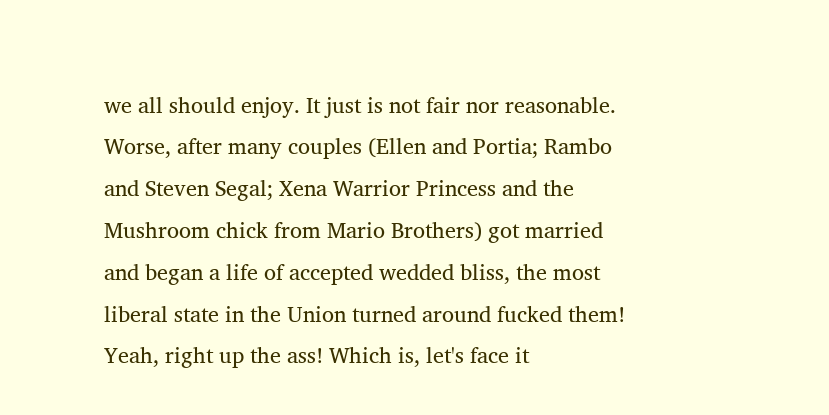we all should enjoy. It just is not fair nor reasonable. Worse, after many couples (Ellen and Portia; Rambo and Steven Segal; Xena Warrior Princess and the Mushroom chick from Mario Brothers) got married and began a life of accepted wedded bliss, the most liberal state in the Union turned around fucked them! Yeah, right up the ass! Which is, let's face it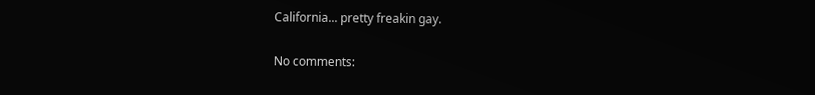California... pretty freakin gay.

No comments: